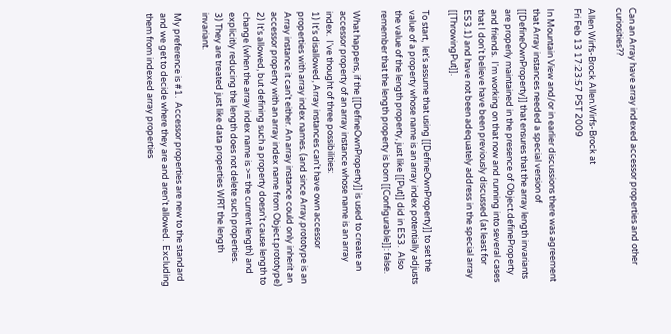Can an Array have array indexed accessor properties and other curiosities??

Allen Wirfs-Brock Allen.Wirfs-Brock at
Fri Feb 13 17:23:57 PST 2009

In Mountain View and/or in earlier discussions there was agreement that Array instances needed a special version of [[DefineOwnProperty]] that ensures that the array length invariants are properly maintained in the presence of Object.defineProperty and friends.  I'm working on that now and running into several cases that I don't believe have been previously discussed (at least for ES3.1) and have not been adequately address in the special array [[ThrowingPut]].

To start,  let's assume that using [[DefineOwnProperty]] to set the value of a property whose name is an array index potentially adjusts the value of the length property, just like [[Put]] did in ES3.  Also remember that the length property is born [[Configurable]]: false.

What happens, if the [[DefineOwnProperty]] is used to create an accessor property of an array instance whose name is an array index.  I've thought of three possibilities:
1) It's disallowed, Array instances can't have own accessor properties with array index names. (and since Array.prototype is an Array instance it can't either. An array instance could only inherit an accessor property with an array index name from Object.prototype)
2) It's allowed, but defining such a property doesn't cause length to change (when the array index name is >= the current length) and explicitly reducing the length does not delete such properties.
3) They are treated just like data properties WRT the length invariant.

My preference is #1.  Accessor properties are new to the standard and we get to decide where they are and aren't allowed.  Excluding them from indexed array properties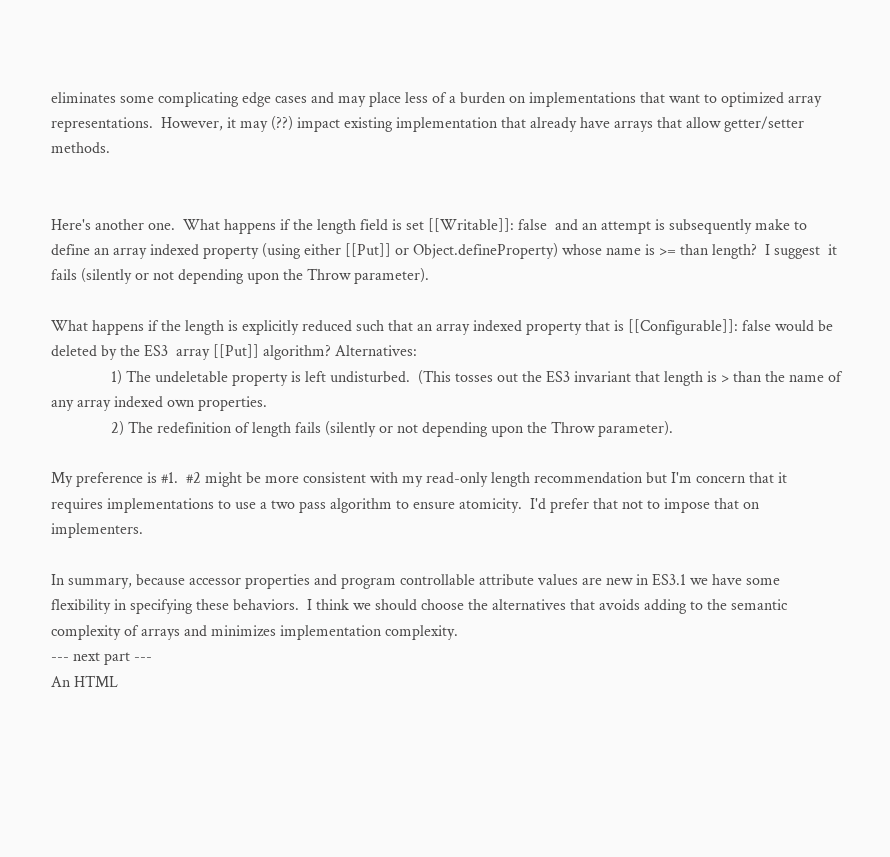eliminates some complicating edge cases and may place less of a burden on implementations that want to optimized array representations.  However, it may (??) impact existing implementation that already have arrays that allow getter/setter methods.


Here's another one.  What happens if the length field is set [[Writable]]: false  and an attempt is subsequently make to define an array indexed property (using either [[Put]] or Object.defineProperty) whose name is >= than length?  I suggest  it fails (silently or not depending upon the Throw parameter).

What happens if the length is explicitly reduced such that an array indexed property that is [[Configurable]]: false would be deleted by the ES3  array [[Put]] algorithm? Alternatives:
               1) The undeletable property is left undisturbed.  (This tosses out the ES3 invariant that length is > than the name of any array indexed own properties.
               2) The redefinition of length fails (silently or not depending upon the Throw parameter).

My preference is #1.  #2 might be more consistent with my read-only length recommendation but I'm concern that it requires implementations to use a two pass algorithm to ensure atomicity.  I'd prefer that not to impose that on implementers.

In summary, because accessor properties and program controllable attribute values are new in ES3.1 we have some flexibility in specifying these behaviors.  I think we should choose the alternatives that avoids adding to the semantic complexity of arrays and minimizes implementation complexity.
--- next part ---
An HTML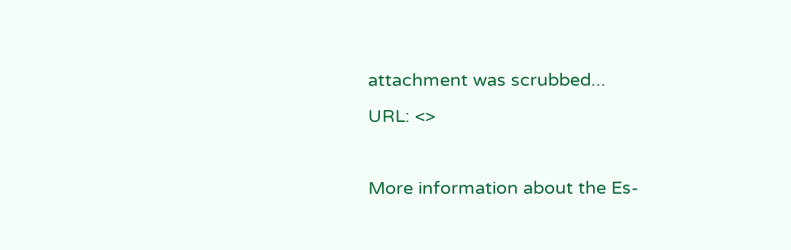attachment was scrubbed...
URL: <>

More information about the Es-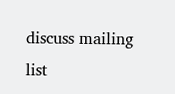discuss mailing list